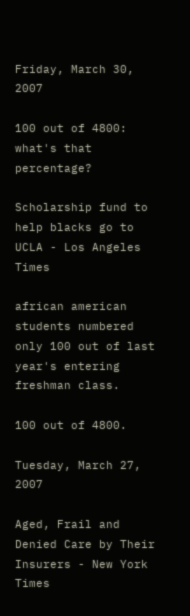Friday, March 30, 2007

100 out of 4800: what's that percentage?

Scholarship fund to help blacks go to UCLA - Los Angeles Times

african american students numbered only 100 out of last year's entering freshman class.

100 out of 4800.

Tuesday, March 27, 2007

Aged, Frail and Denied Care by Their Insurers - New York Times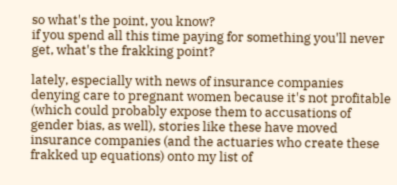so what's the point, you know?
if you spend all this time paying for something you'll never get, what's the frakking point?

lately, especially with news of insurance companies denying care to pregnant women because it's not profitable (which could probably expose them to accusations of gender bias, as well), stories like these have moved insurance companies (and the actuaries who create these frakked up equations) onto my list of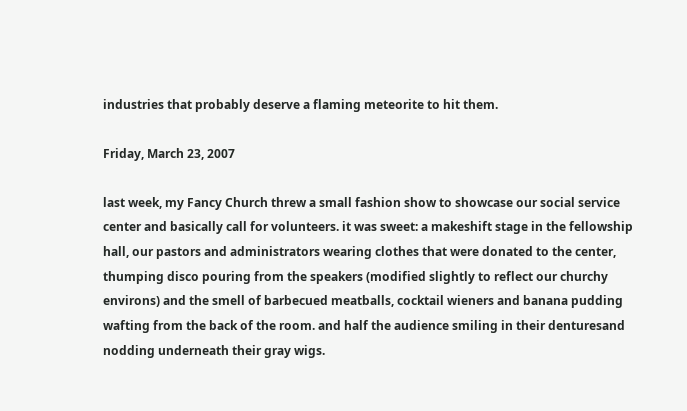industries that probably deserve a flaming meteorite to hit them.

Friday, March 23, 2007

last week, my Fancy Church threw a small fashion show to showcase our social service center and basically call for volunteers. it was sweet: a makeshift stage in the fellowship hall, our pastors and administrators wearing clothes that were donated to the center, thumping disco pouring from the speakers (modified slightly to reflect our churchy environs) and the smell of barbecued meatballs, cocktail wieners and banana pudding wafting from the back of the room. and half the audience smiling in their denturesand nodding underneath their gray wigs.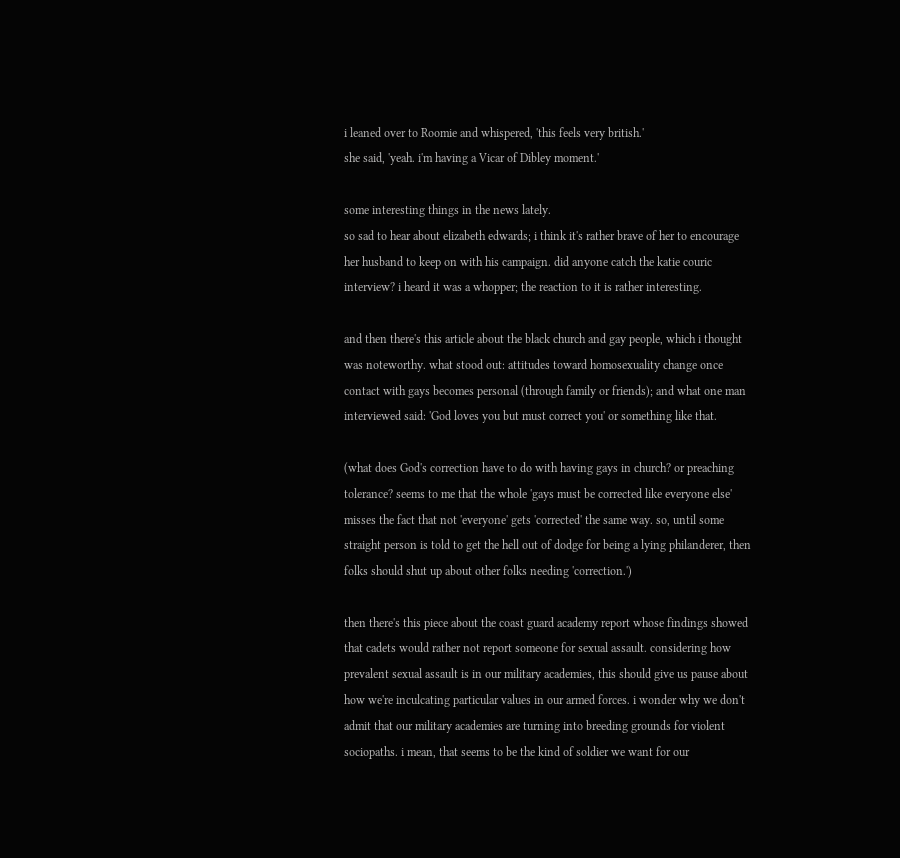i leaned over to Roomie and whispered, 'this feels very british.'
she said, 'yeah. i'm having a Vicar of Dibley moment.'

some interesting things in the news lately.
so sad to hear about elizabeth edwards; i think it's rather brave of her to encourage her husband to keep on with his campaign. did anyone catch the katie couric interview? i heard it was a whopper; the reaction to it is rather interesting.

and then there's this article about the black church and gay people, which i thought was noteworthy. what stood out: attitudes toward homosexuality change once contact with gays becomes personal (through family or friends); and what one man interviewed said: 'God loves you but must correct you' or something like that.

(what does God's correction have to do with having gays in church? or preaching tolerance? seems to me that the whole 'gays must be corrected like everyone else' misses the fact that not 'everyone' gets 'corrected' the same way. so, until some straight person is told to get the hell out of dodge for being a lying philanderer, then folks should shut up about other folks needing 'correction.')

then there's this piece about the coast guard academy report whose findings showed that cadets would rather not report someone for sexual assault. considering how prevalent sexual assault is in our military academies, this should give us pause about how we're inculcating particular values in our armed forces. i wonder why we don't admit that our military academies are turning into breeding grounds for violent sociopaths. i mean, that seems to be the kind of soldier we want for our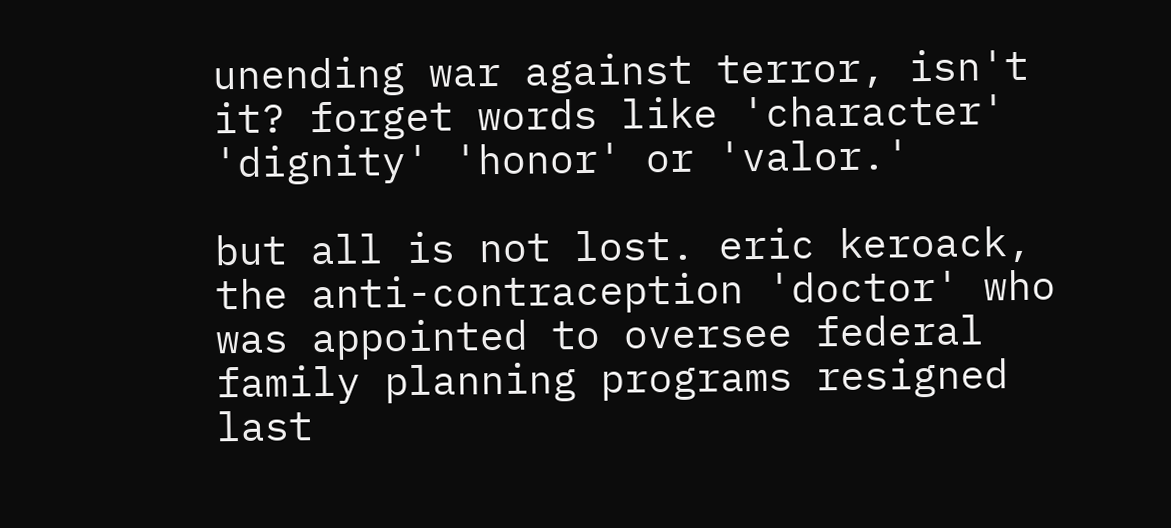unending war against terror, isn't it? forget words like 'character' 'dignity' 'honor' or 'valor.'

but all is not lost. eric keroack, the anti-contraception 'doctor' who was appointed to oversee federal family planning programs resigned last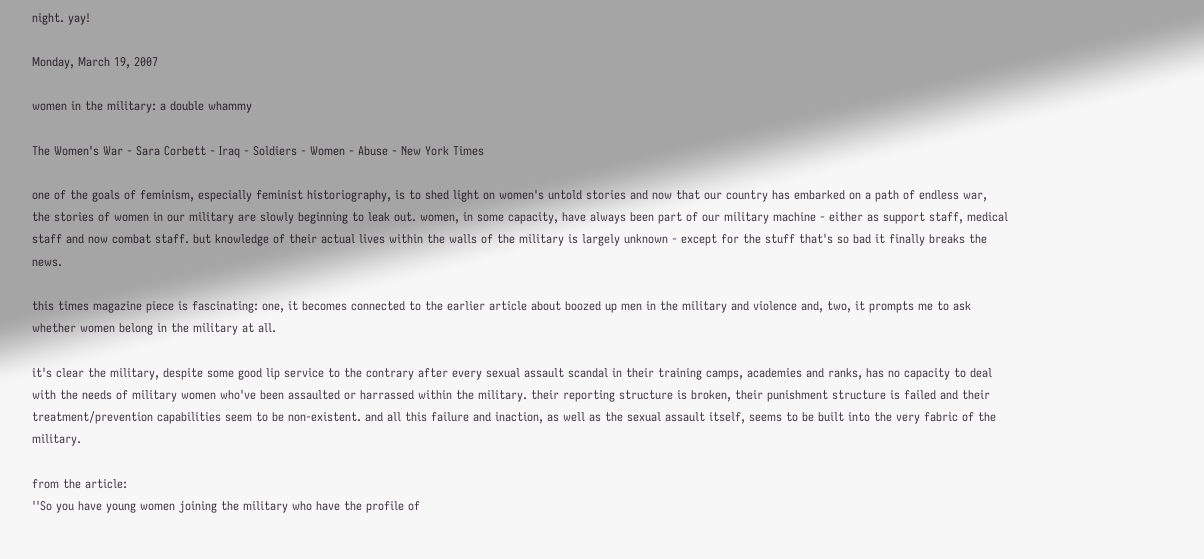night. yay!

Monday, March 19, 2007

women in the military: a double whammy

The Women's War - Sara Corbett - Iraq - Soldiers - Women - Abuse - New York Times

one of the goals of feminism, especially feminist historiography, is to shed light on women's untold stories and now that our country has embarked on a path of endless war, the stories of women in our military are slowly beginning to leak out. women, in some capacity, have always been part of our military machine - either as support staff, medical staff and now combat staff. but knowledge of their actual lives within the walls of the military is largely unknown - except for the stuff that's so bad it finally breaks the news.

this times magazine piece is fascinating: one, it becomes connected to the earlier article about boozed up men in the military and violence and, two, it prompts me to ask whether women belong in the military at all.

it's clear the military, despite some good lip service to the contrary after every sexual assault scandal in their training camps, academies and ranks, has no capacity to deal with the needs of military women who've been assaulted or harrassed within the military. their reporting structure is broken, their punishment structure is failed and their treatment/prevention capabilities seem to be non-existent. and all this failure and inaction, as well as the sexual assault itself, seems to be built into the very fabric of the military.

from the article:
''So you have young women joining the military who have the profile of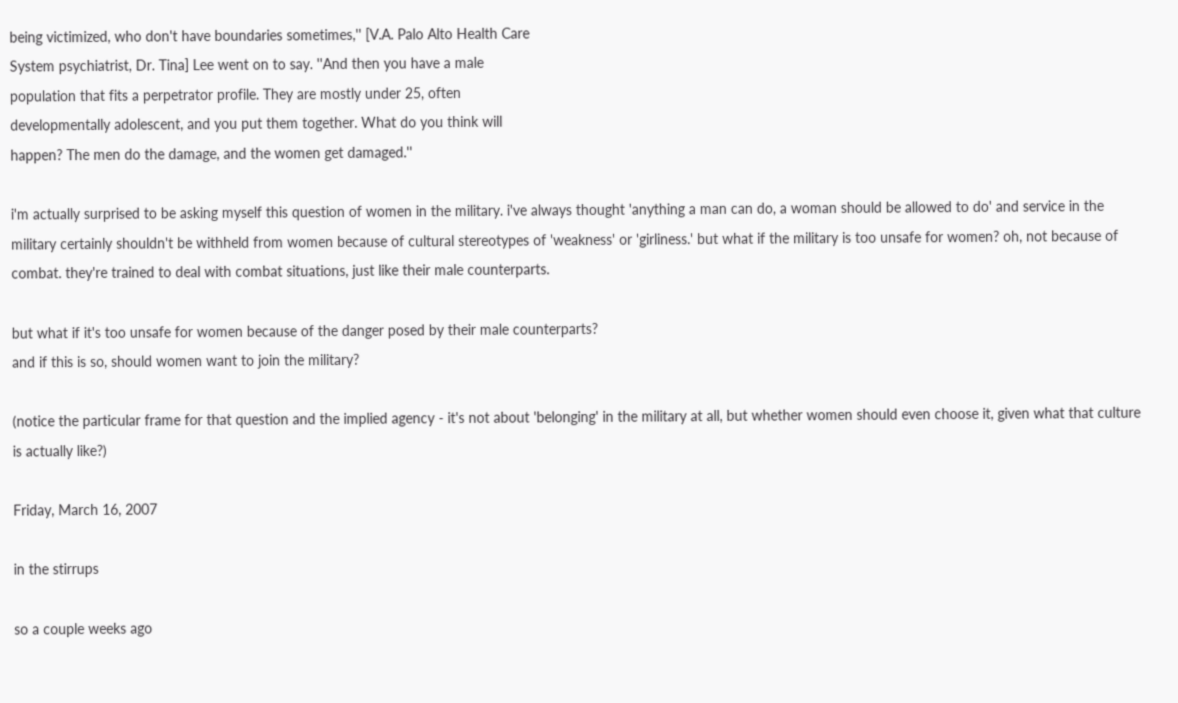being victimized, who don't have boundaries sometimes,'' [V.A. Palo Alto Health Care
System psychiatrist, Dr. Tina] Lee went on to say. ''And then you have a male
population that fits a perpetrator profile. They are mostly under 25, often
developmentally adolescent, and you put them together. What do you think will
happen? The men do the damage, and the women get damaged.''

i'm actually surprised to be asking myself this question of women in the military. i've always thought 'anything a man can do, a woman should be allowed to do' and service in the military certainly shouldn't be withheld from women because of cultural stereotypes of 'weakness' or 'girliness.' but what if the military is too unsafe for women? oh, not because of combat. they're trained to deal with combat situations, just like their male counterparts.

but what if it's too unsafe for women because of the danger posed by their male counterparts?
and if this is so, should women want to join the military?

(notice the particular frame for that question and the implied agency - it's not about 'belonging' in the military at all, but whether women should even choose it, given what that culture is actually like?)

Friday, March 16, 2007

in the stirrups

so a couple weeks ago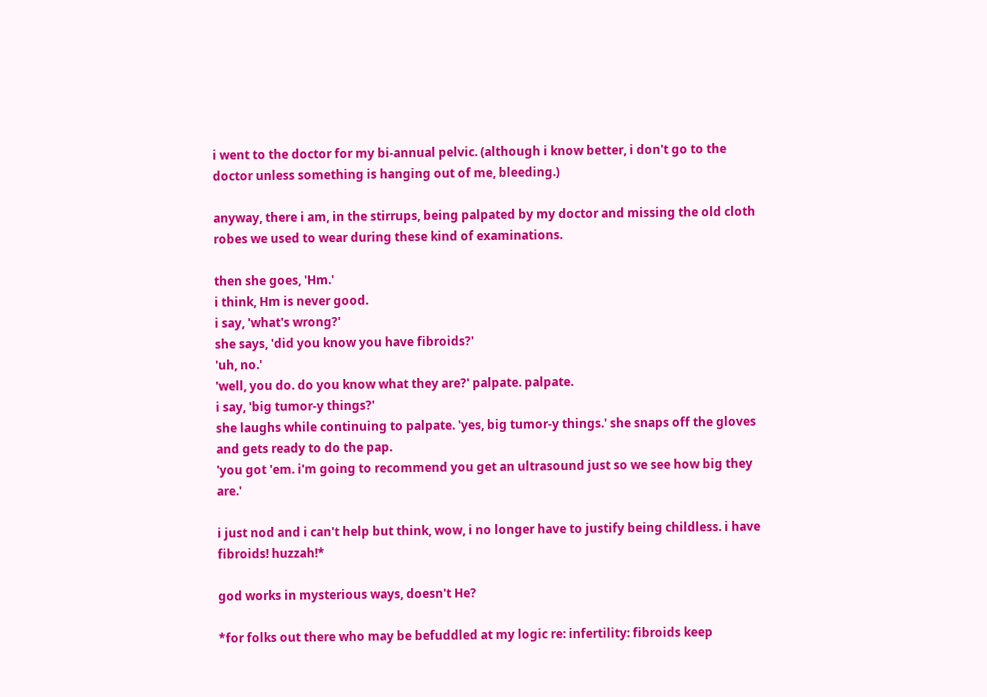i went to the doctor for my bi-annual pelvic. (although i know better, i don't go to the doctor unless something is hanging out of me, bleeding.)

anyway, there i am, in the stirrups, being palpated by my doctor and missing the old cloth robes we used to wear during these kind of examinations.

then she goes, 'Hm.'
i think, Hm is never good.
i say, 'what's wrong?'
she says, 'did you know you have fibroids?'
'uh, no.'
'well, you do. do you know what they are?' palpate. palpate.
i say, 'big tumor-y things?'
she laughs while continuing to palpate. 'yes, big tumor-y things.' she snaps off the gloves and gets ready to do the pap.
'you got 'em. i'm going to recommend you get an ultrasound just so we see how big they are.'

i just nod and i can't help but think, wow, i no longer have to justify being childless. i have fibroids! huzzah!*

god works in mysterious ways, doesn't He?

*for folks out there who may be befuddled at my logic re: infertility: fibroids keep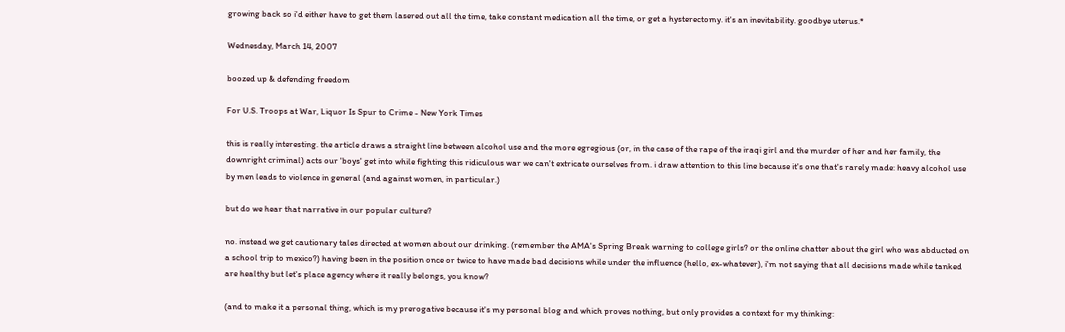growing back so i'd either have to get them lasered out all the time, take constant medication all the time, or get a hysterectomy. it's an inevitability. goodbye uterus.*

Wednesday, March 14, 2007

boozed up & defending freedom

For U.S. Troops at War, Liquor Is Spur to Crime - New York Times

this is really interesting. the article draws a straight line between alcohol use and the more egregious (or, in the case of the rape of the iraqi girl and the murder of her and her family, the downright criminal) acts our 'boys' get into while fighting this ridiculous war we can't extricate ourselves from. i draw attention to this line because it's one that's rarely made: heavy alcohol use by men leads to violence in general (and against women, in particular.)

but do we hear that narrative in our popular culture?

no. instead we get cautionary tales directed at women about our drinking. (remember the AMA's Spring Break warning to college girls? or the online chatter about the girl who was abducted on a school trip to mexico?) having been in the position once or twice to have made bad decisions while under the influence (hello, ex-whatever), i'm not saying that all decisions made while tanked are healthy but let's place agency where it really belongs, you know?

(and to make it a personal thing, which is my prerogative because it's my personal blog and which proves nothing, but only provides a context for my thinking: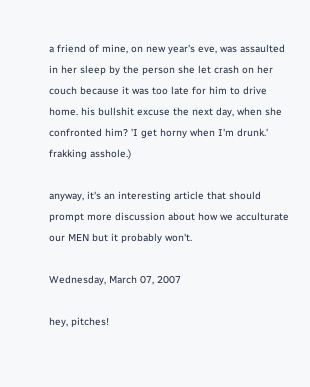a friend of mine, on new year's eve, was assaulted in her sleep by the person she let crash on her couch because it was too late for him to drive home. his bullshit excuse the next day, when she confronted him? 'I get horny when I'm drunk.' frakking asshole.)

anyway, it's an interesting article that should prompt more discussion about how we acculturate our MEN but it probably won't.

Wednesday, March 07, 2007

hey, pitches!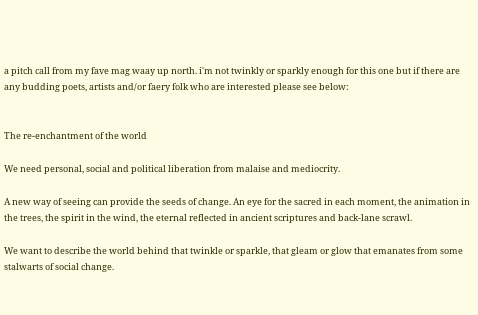a pitch call from my fave mag waay up north. i'm not twinkly or sparkly enough for this one but if there are any budding poets, artists and/or faery folk who are interested please see below:


The re-enchantment of the world

We need personal, social and political liberation from malaise and mediocrity.

A new way of seeing can provide the seeds of change. An eye for the sacred in each moment, the animation in the trees, the spirit in the wind, the eternal reflected in ancient scriptures and back-lane scrawl.

We want to describe the world behind that twinkle or sparkle, that gleam or glow that emanates from some stalwarts of social change.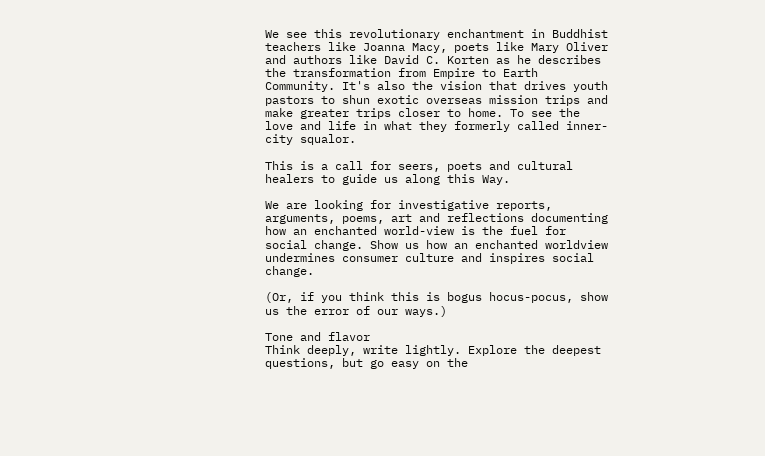We see this revolutionary enchantment in Buddhist teachers like Joanna Macy, poets like Mary Oliver and authors like David C. Korten as he describes the transformation from Empire to Earth Community. It's also the vision that drives youth pastors to shun exotic overseas mission trips and make greater trips closer to home. To see the love and life in what they formerly called inner-city squalor.

This is a call for seers, poets and cultural healers to guide us along this Way.

We are looking for investigative reports, arguments, poems, art and reflections documenting how an enchanted world-view is the fuel for social change. Show us how an enchanted worldview undermines consumer culture and inspires social change.

(Or, if you think this is bogus hocus-pocus, show us the error of our ways.)

Tone and flavor
Think deeply, write lightly. Explore the deepest questions, but go easy on the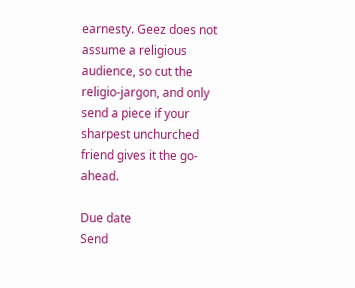earnesty. Geez does not assume a religious audience, so cut the religio-jargon, and only send a piece if your sharpest unchurched friend gives it the go-ahead.

Due date
Send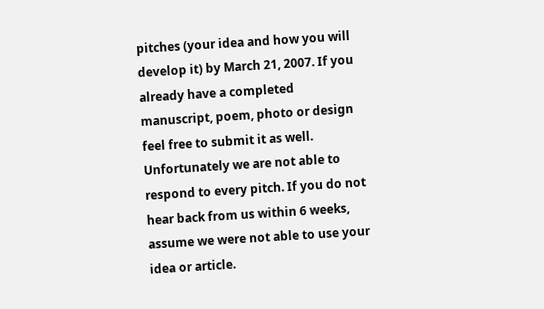pitches (your idea and how you will develop it) by March 21, 2007. If you already have a completed manuscript, poem, photo or design feel free to submit it as well. Unfortunately we are not able to respond to every pitch. If you do not hear back from us within 6 weeks, assume we were not able to use your idea or article.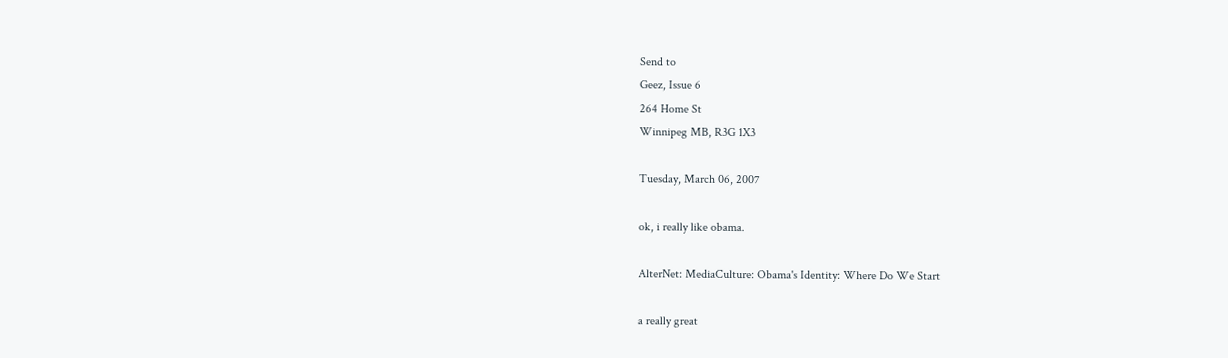Send to
Geez, Issue 6
264 Home St
Winnipeg MB, R3G 1X3

Tuesday, March 06, 2007

ok, i really like obama.

AlterNet: MediaCulture: Obama's Identity: Where Do We Start

a really great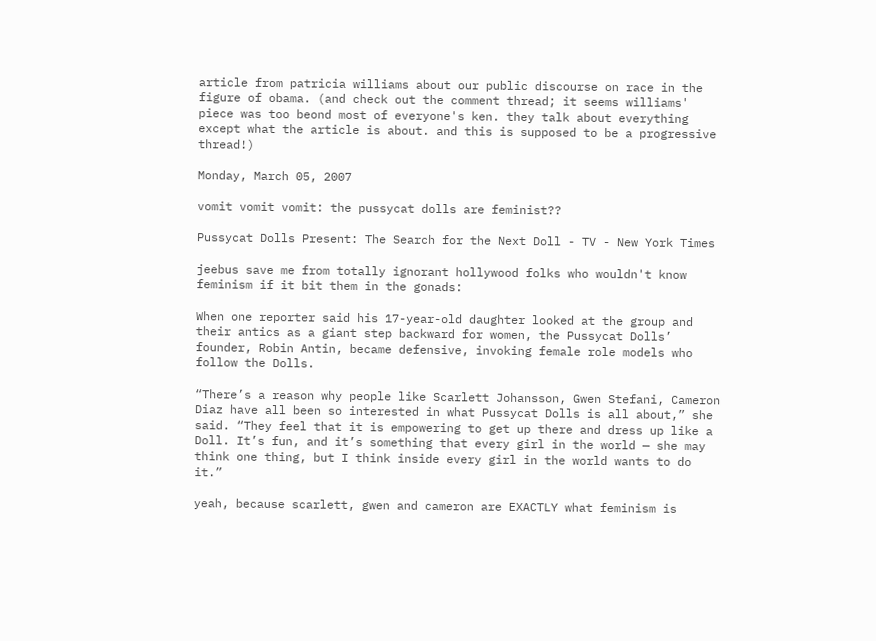article from patricia williams about our public discourse on race in the figure of obama. (and check out the comment thread; it seems williams' piece was too beond most of everyone's ken. they talk about everything except what the article is about. and this is supposed to be a progressive thread!)

Monday, March 05, 2007

vomit vomit vomit: the pussycat dolls are feminist??

Pussycat Dolls Present: The Search for the Next Doll - TV - New York Times

jeebus save me from totally ignorant hollywood folks who wouldn't know feminism if it bit them in the gonads:

When one reporter said his 17-year-old daughter looked at the group and their antics as a giant step backward for women, the Pussycat Dolls’ founder, Robin Antin, became defensive, invoking female role models who follow the Dolls.

“There’s a reason why people like Scarlett Johansson, Gwen Stefani, Cameron Diaz have all been so interested in what Pussycat Dolls is all about,” she said. “They feel that it is empowering to get up there and dress up like a Doll. It’s fun, and it’s something that every girl in the world — she may think one thing, but I think inside every girl in the world wants to do it.”

yeah, because scarlett, gwen and cameron are EXACTLY what feminism is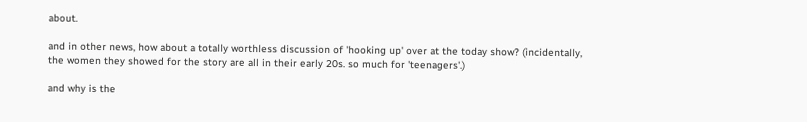about.

and in other news, how about a totally worthless discussion of 'hooking up' over at the today show? (incidentally, the women they showed for the story are all in their early 20s. so much for 'teenagers'.)

and why is the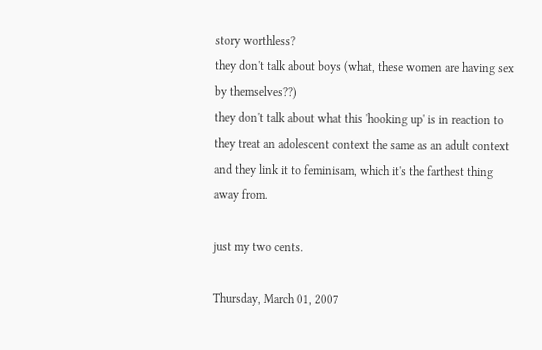story worthless?
they don't talk about boys (what, these women are having sex by themselves??)
they don't talk about what this 'hooking up' is in reaction to
they treat an adolescent context the same as an adult context
and they link it to feminisam, which it's the farthest thing away from.

just my two cents.

Thursday, March 01, 2007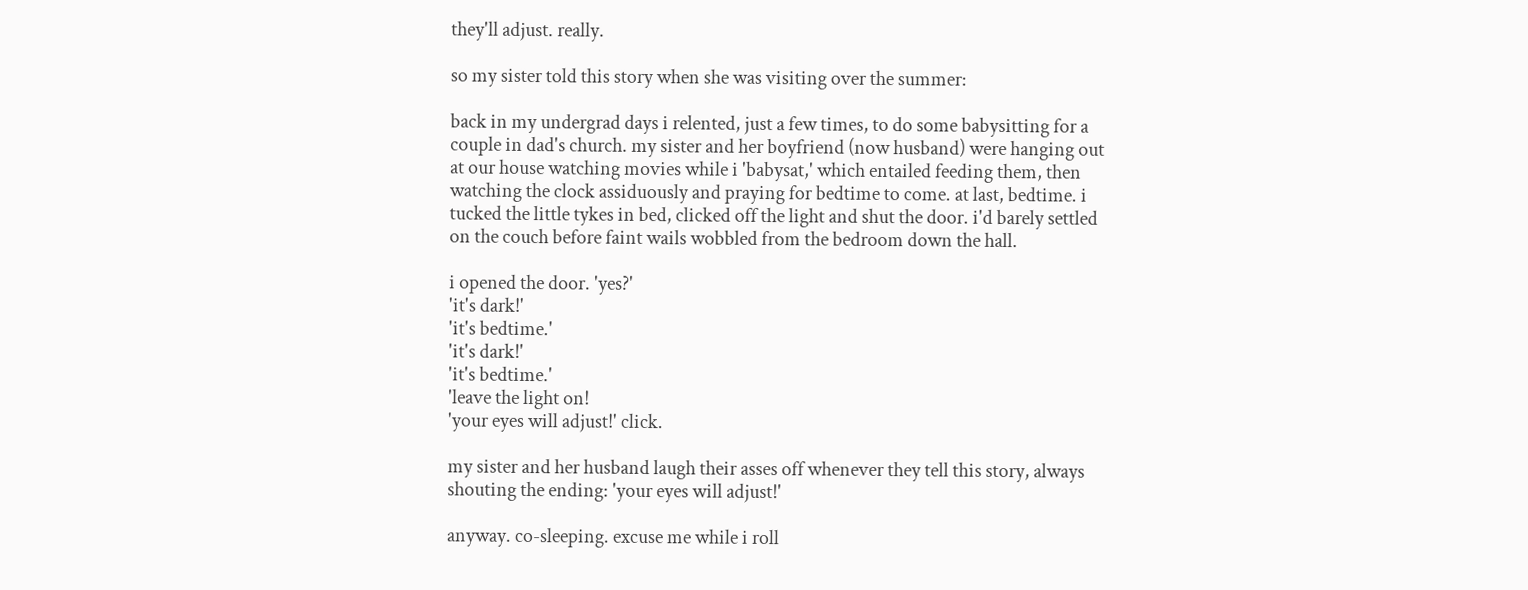they'll adjust. really.

so my sister told this story when she was visiting over the summer:

back in my undergrad days i relented, just a few times, to do some babysitting for a couple in dad's church. my sister and her boyfriend (now husband) were hanging out at our house watching movies while i 'babysat,' which entailed feeding them, then watching the clock assiduously and praying for bedtime to come. at last, bedtime. i tucked the little tykes in bed, clicked off the light and shut the door. i'd barely settled on the couch before faint wails wobbled from the bedroom down the hall.

i opened the door. 'yes?'
'it's dark!'
'it's bedtime.'
'it's dark!'
'it's bedtime.'
'leave the light on!
'your eyes will adjust!' click.

my sister and her husband laugh their asses off whenever they tell this story, always shouting the ending: 'your eyes will adjust!'

anyway. co-sleeping. excuse me while i roll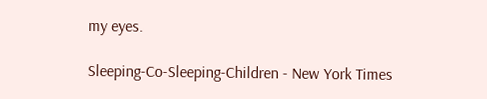my eyes.

Sleeping-Co-Sleeping-Children - New York Times